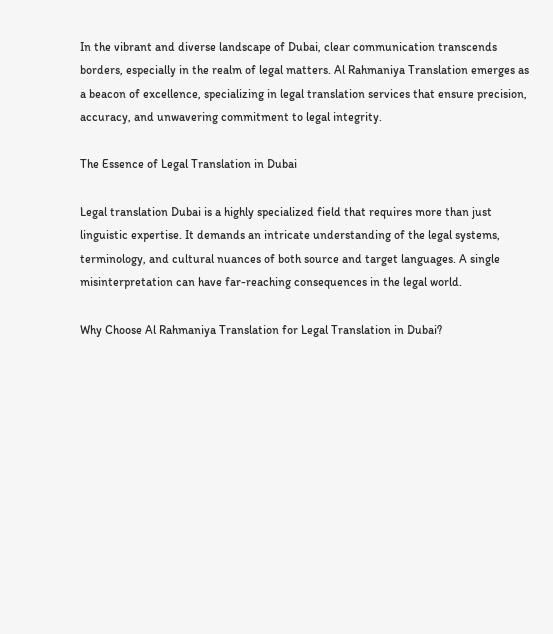In the vibrant and diverse landscape of Dubai, clear communication transcends borders, especially in the realm of legal matters. Al Rahmaniya Translation emerges as a beacon of excellence, specializing in legal translation services that ensure precision, accuracy, and unwavering commitment to legal integrity.

The Essence of Legal Translation in Dubai

Legal translation Dubai is a highly specialized field that requires more than just linguistic expertise. It demands an intricate understanding of the legal systems, terminology, and cultural nuances of both source and target languages. A single misinterpretation can have far-reaching consequences in the legal world.

Why Choose Al Rahmaniya Translation for Legal Translation in Dubai?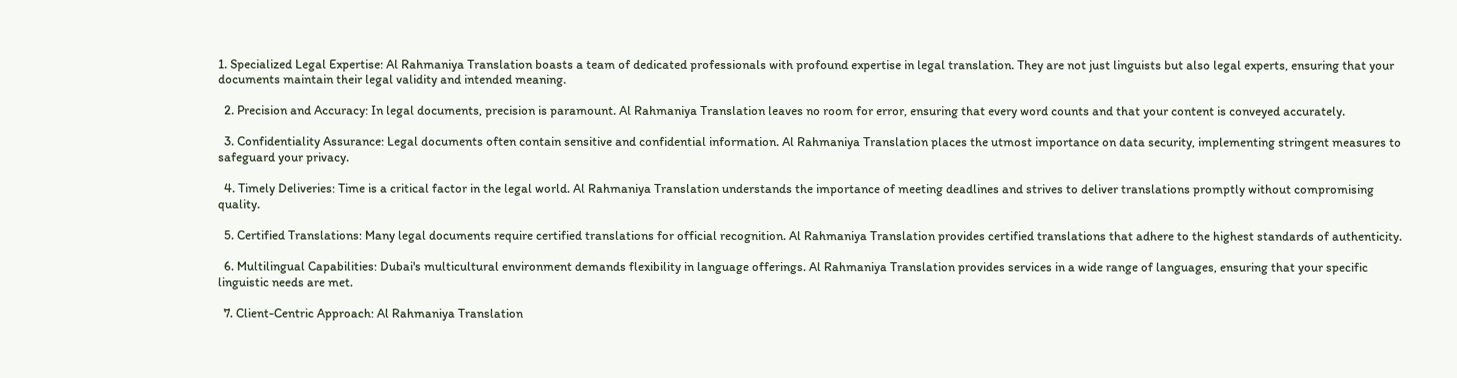1. Specialized Legal Expertise: Al Rahmaniya Translation boasts a team of dedicated professionals with profound expertise in legal translation. They are not just linguists but also legal experts, ensuring that your documents maintain their legal validity and intended meaning.

  2. Precision and Accuracy: In legal documents, precision is paramount. Al Rahmaniya Translation leaves no room for error, ensuring that every word counts and that your content is conveyed accurately.

  3. Confidentiality Assurance: Legal documents often contain sensitive and confidential information. Al Rahmaniya Translation places the utmost importance on data security, implementing stringent measures to safeguard your privacy.

  4. Timely Deliveries: Time is a critical factor in the legal world. Al Rahmaniya Translation understands the importance of meeting deadlines and strives to deliver translations promptly without compromising quality.

  5. Certified Translations: Many legal documents require certified translations for official recognition. Al Rahmaniya Translation provides certified translations that adhere to the highest standards of authenticity.

  6. Multilingual Capabilities: Dubai's multicultural environment demands flexibility in language offerings. Al Rahmaniya Translation provides services in a wide range of languages, ensuring that your specific linguistic needs are met.

  7. Client-Centric Approach: Al Rahmaniya Translation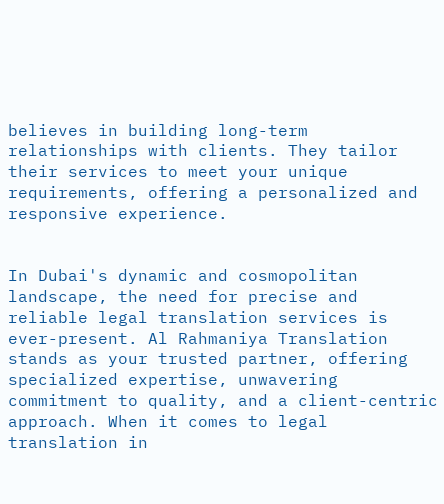believes in building long-term relationships with clients. They tailor their services to meet your unique requirements, offering a personalized and responsive experience.


In Dubai's dynamic and cosmopolitan landscape, the need for precise and reliable legal translation services is ever-present. Al Rahmaniya Translation stands as your trusted partner, offering specialized expertise, unwavering commitment to quality, and a client-centric approach. When it comes to legal translation in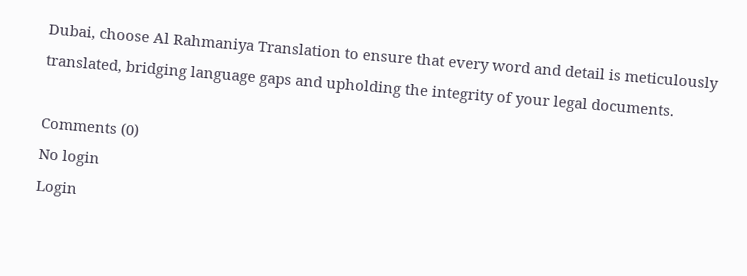Dubai, choose Al Rahmaniya Translation to ensure that every word and detail is meticulously translated, bridging language gaps and upholding the integrity of your legal documents.

Comments (0)
No login
Login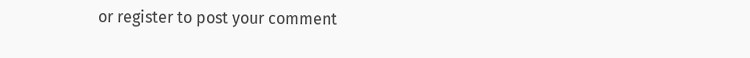or register to post your comment